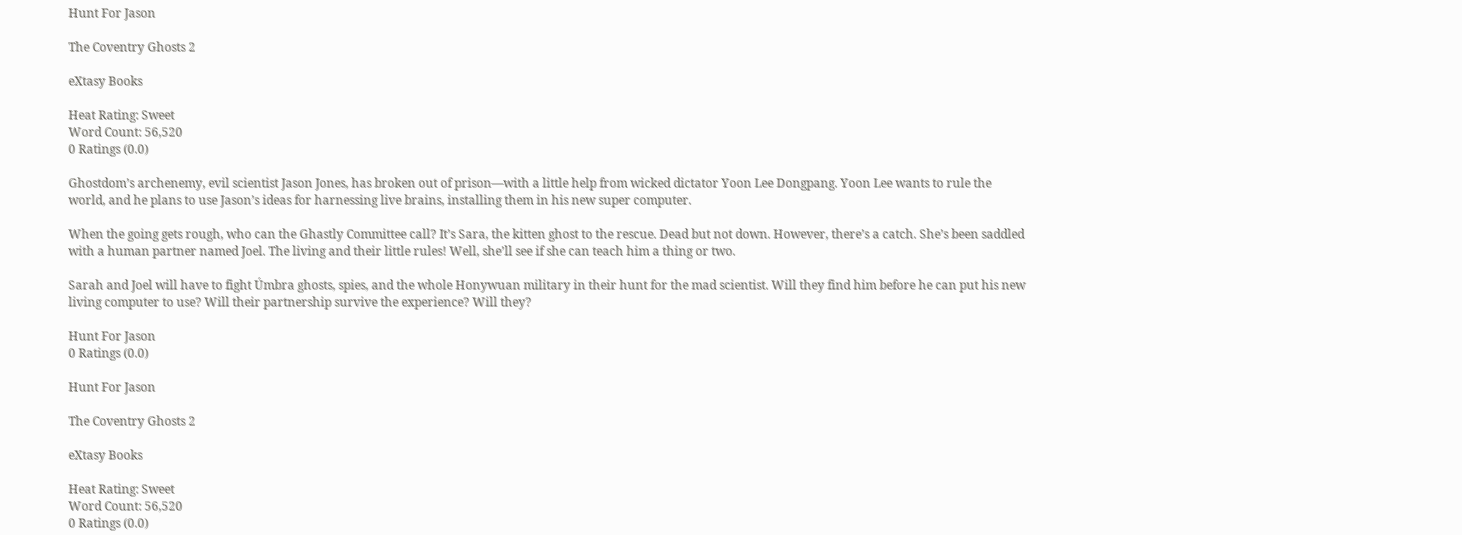Hunt For Jason

The Coventry Ghosts 2

eXtasy Books

Heat Rating: Sweet
Word Count: 56,520
0 Ratings (0.0)

Ghostdom’s archenemy, evil scientist Jason Jones, has broken out of prison—with a little help from wicked dictator Yoon Lee Dongpang. Yoon Lee wants to rule the world, and he plans to use Jason’s ideas for harnessing live brains, installing them in his new super computer.

When the going gets rough, who can the Ghastly Committee call? It’s Sara, the kitten ghost to the rescue. Dead but not down. However, there’s a catch. She’s been saddled with a human partner named Joel. The living and their little rules! Well, she’ll see if she can teach him a thing or two.

Sarah and Joel will have to fight Úmbra ghosts, spies, and the whole Honywuan military in their hunt for the mad scientist. Will they find him before he can put his new living computer to use? Will their partnership survive the experience? Will they?

Hunt For Jason
0 Ratings (0.0)

Hunt For Jason

The Coventry Ghosts 2

eXtasy Books

Heat Rating: Sweet
Word Count: 56,520
0 Ratings (0.0)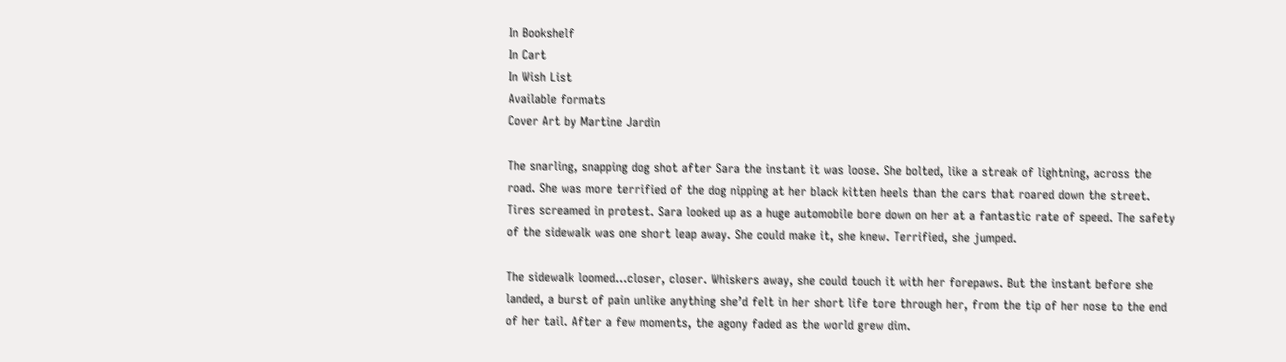In Bookshelf
In Cart
In Wish List
Available formats
Cover Art by Martine Jardin

The snarling, snapping dog shot after Sara the instant it was loose. She bolted, like a streak of lightning, across the road. She was more terrified of the dog nipping at her black kitten heels than the cars that roared down the street. Tires screamed in protest. Sara looked up as a huge automobile bore down on her at a fantastic rate of speed. The safety of the sidewalk was one short leap away. She could make it, she knew. Terrified, she jumped.

The sidewalk loomed…closer, closer. Whiskers away, she could touch it with her forepaws. But the instant before she landed, a burst of pain unlike anything she’d felt in her short life tore through her, from the tip of her nose to the end of her tail. After a few moments, the agony faded as the world grew dim.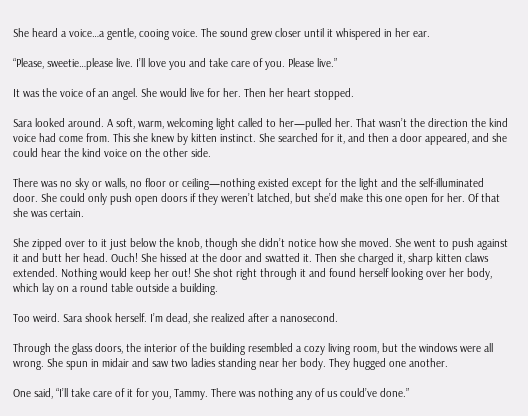She heard a voice…a gentle, cooing voice. The sound grew closer until it whispered in her ear.

“Please, sweetie…please live. I’ll love you and take care of you. Please live.”

It was the voice of an angel. She would live for her. Then her heart stopped.

Sara looked around. A soft, warm, welcoming light called to her—pulled her. That wasn’t the direction the kind voice had come from. This she knew by kitten instinct. She searched for it, and then a door appeared, and she could hear the kind voice on the other side.

There was no sky or walls, no floor or ceiling—nothing existed except for the light and the self-illuminated door. She could only push open doors if they weren’t latched, but she’d make this one open for her. Of that she was certain.

She zipped over to it just below the knob, though she didn’t notice how she moved. She went to push against it and butt her head. Ouch! She hissed at the door and swatted it. Then she charged it, sharp kitten claws extended. Nothing would keep her out! She shot right through it and found herself looking over her body, which lay on a round table outside a building.

Too weird. Sara shook herself. I’m dead, she realized after a nanosecond.

Through the glass doors, the interior of the building resembled a cozy living room, but the windows were all wrong. She spun in midair and saw two ladies standing near her body. They hugged one another.

One said, “I’ll take care of it for you, Tammy. There was nothing any of us could’ve done.”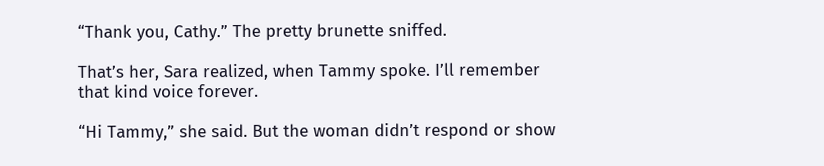“Thank you, Cathy.” The pretty brunette sniffed.

That’s her, Sara realized, when Tammy spoke. I’ll remember that kind voice forever.

“Hi Tammy,” she said. But the woman didn’t respond or show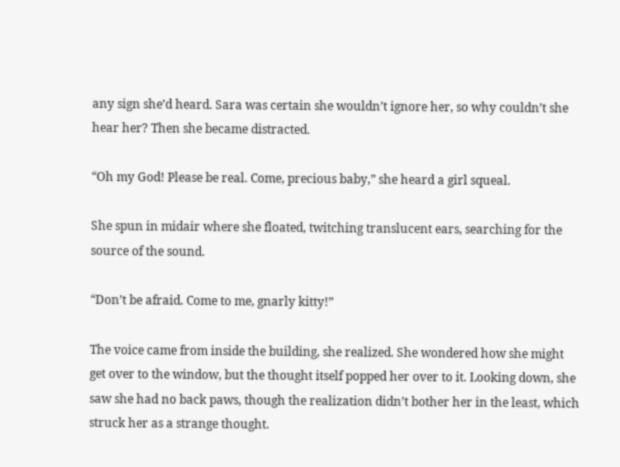any sign she’d heard. Sara was certain she wouldn’t ignore her, so why couldn’t she hear her? Then she became distracted.

“Oh my God! Please be real. Come, precious baby,” she heard a girl squeal.

She spun in midair where she floated, twitching translucent ears, searching for the source of the sound.

“Don’t be afraid. Come to me, gnarly kitty!”

The voice came from inside the building, she realized. She wondered how she might get over to the window, but the thought itself popped her over to it. Looking down, she saw she had no back paws, though the realization didn’t bother her in the least, which struck her as a strange thought.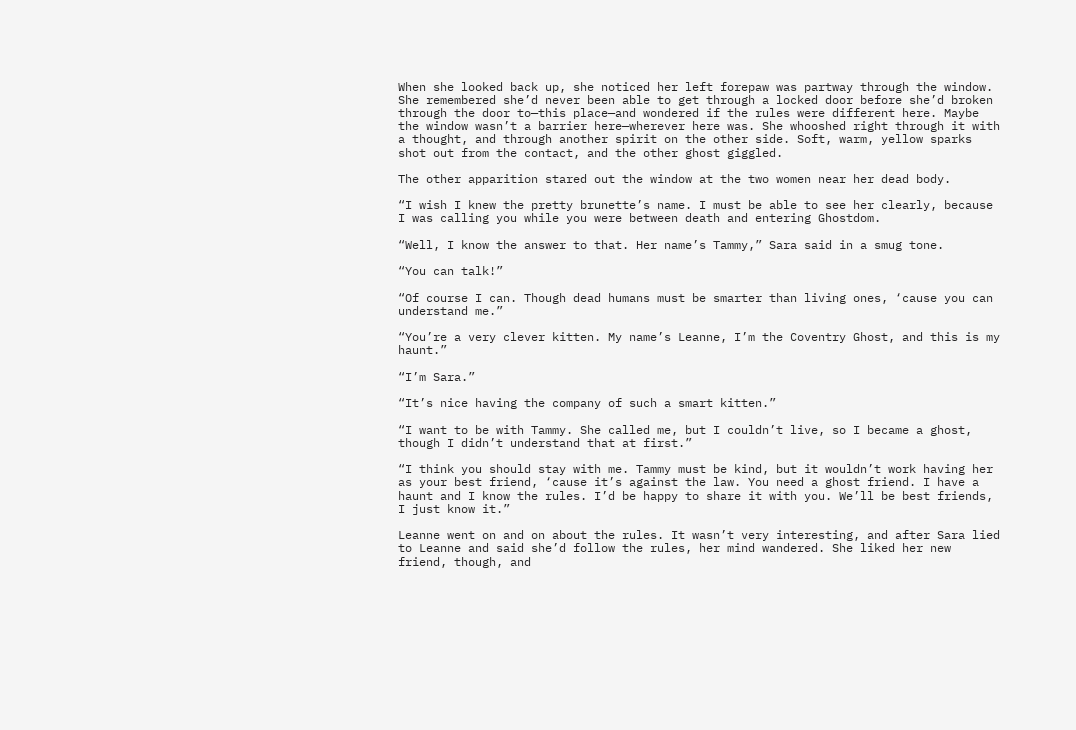When she looked back up, she noticed her left forepaw was partway through the window. She remembered she’d never been able to get through a locked door before she’d broken through the door to—this place—and wondered if the rules were different here. Maybe the window wasn’t a barrier here—wherever here was. She whooshed right through it with a thought, and through another spirit on the other side. Soft, warm, yellow sparks shot out from the contact, and the other ghost giggled.

The other apparition stared out the window at the two women near her dead body.

“I wish I knew the pretty brunette’s name. I must be able to see her clearly, because I was calling you while you were between death and entering Ghostdom.

“Well, I know the answer to that. Her name’s Tammy,” Sara said in a smug tone.

“You can talk!”

“Of course I can. Though dead humans must be smarter than living ones, ‘cause you can understand me.”

“You’re a very clever kitten. My name’s Leanne, I’m the Coventry Ghost, and this is my haunt.”

“I’m Sara.”

“It’s nice having the company of such a smart kitten.”

“I want to be with Tammy. She called me, but I couldn’t live, so I became a ghost, though I didn’t understand that at first.”

“I think you should stay with me. Tammy must be kind, but it wouldn’t work having her as your best friend, ‘cause it’s against the law. You need a ghost friend. I have a haunt and I know the rules. I’d be happy to share it with you. We’ll be best friends, I just know it.”

Leanne went on and on about the rules. It wasn’t very interesting, and after Sara lied to Leanne and said she’d follow the rules, her mind wandered. She liked her new friend, though, and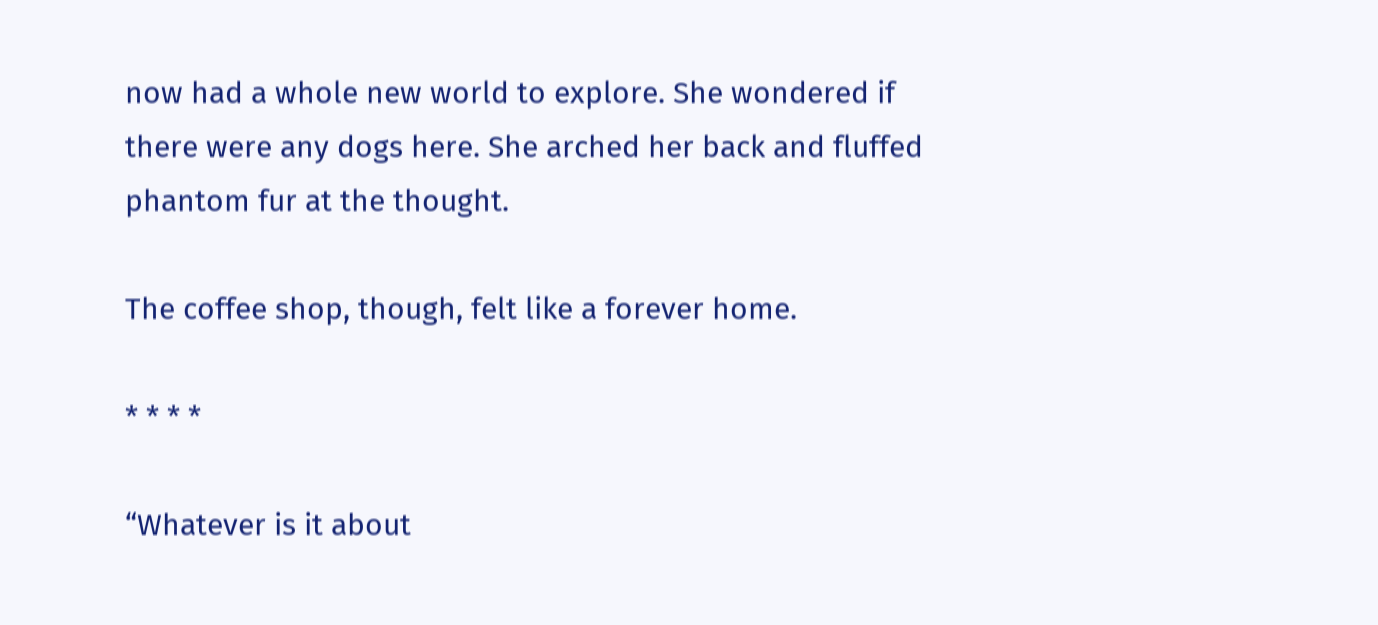now had a whole new world to explore. She wondered if there were any dogs here. She arched her back and fluffed phantom fur at the thought.

The coffee shop, though, felt like a forever home.

* * * *

“Whatever is it about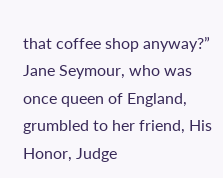that coffee shop anyway?” Jane Seymour, who was once queen of England, grumbled to her friend, His Honor, Judge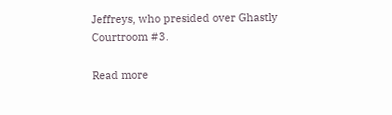Jeffreys, who presided over Ghastly Courtroom #3.

Read more